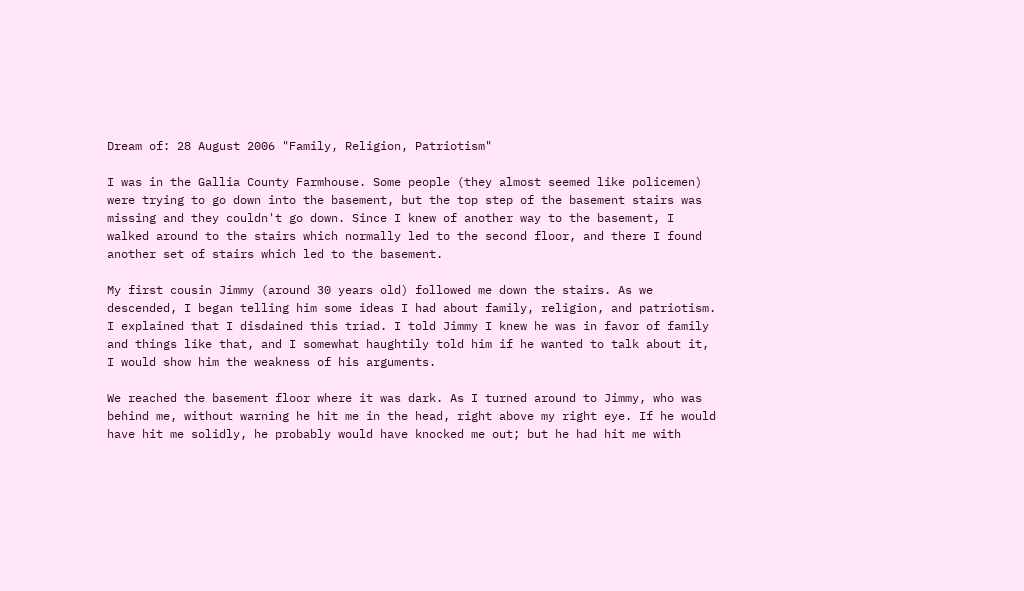Dream of: 28 August 2006 "Family, Religion, Patriotism"

I was in the Gallia County Farmhouse. Some people (they almost seemed like policemen) were trying to go down into the basement, but the top step of the basement stairs was missing and they couldn't go down. Since I knew of another way to the basement, I walked around to the stairs which normally led to the second floor, and there I found another set of stairs which led to the basement.

My first cousin Jimmy (around 30 years old) followed me down the stairs. As we descended, I began telling him some ideas I had about family, religion, and patriotism. I explained that I disdained this triad. I told Jimmy I knew he was in favor of family and things like that, and I somewhat haughtily told him if he wanted to talk about it, I would show him the weakness of his arguments.

We reached the basement floor where it was dark. As I turned around to Jimmy, who was behind me, without warning he hit me in the head, right above my right eye. If he would have hit me solidly, he probably would have knocked me out; but he had hit me with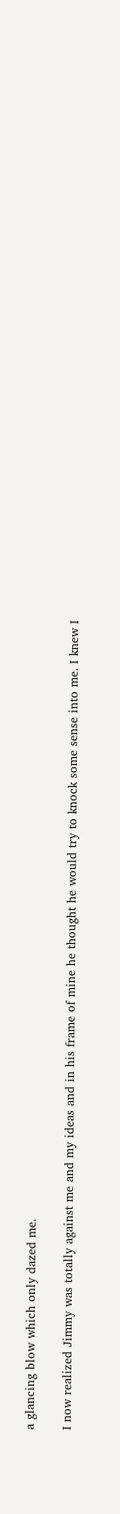a glancing blow which only dazed me.

I now realized Jimmy was totally against me and my ideas and in his frame of mine he thought he would try to knock some sense into me. I knew I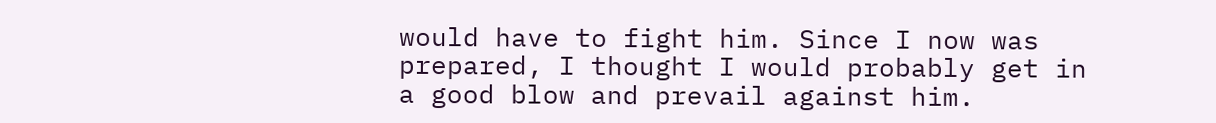would have to fight him. Since I now was prepared, I thought I would probably get in a good blow and prevail against him.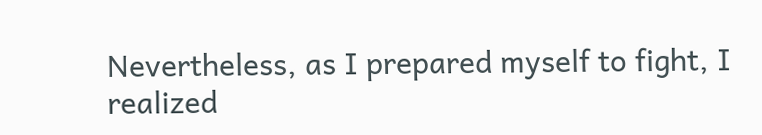Nevertheless, as I prepared myself to fight, I realized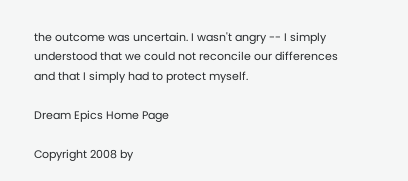the outcome was uncertain. I wasn't angry -- I simply understood that we could not reconcile our differences and that I simply had to protect myself.

Dream Epics Home Page

Copyright 2008 by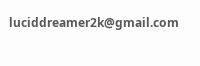luciddreamer2k@gmail.com